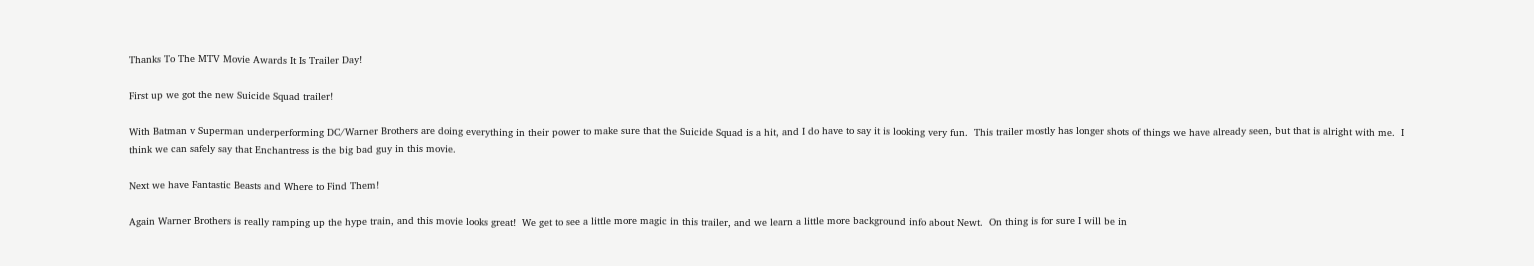Thanks To The MTV Movie Awards It Is Trailer Day!

First up we got the new Suicide Squad trailer!

With Batman v Superman underperforming DC/Warner Brothers are doing everything in their power to make sure that the Suicide Squad is a hit, and I do have to say it is looking very fun.  This trailer mostly has longer shots of things we have already seen, but that is alright with me.  I think we can safely say that Enchantress is the big bad guy in this movie.

Next we have Fantastic Beasts and Where to Find Them!

Again Warner Brothers is really ramping up the hype train, and this movie looks great!  We get to see a little more magic in this trailer, and we learn a little more background info about Newt.  On thing is for sure I will be in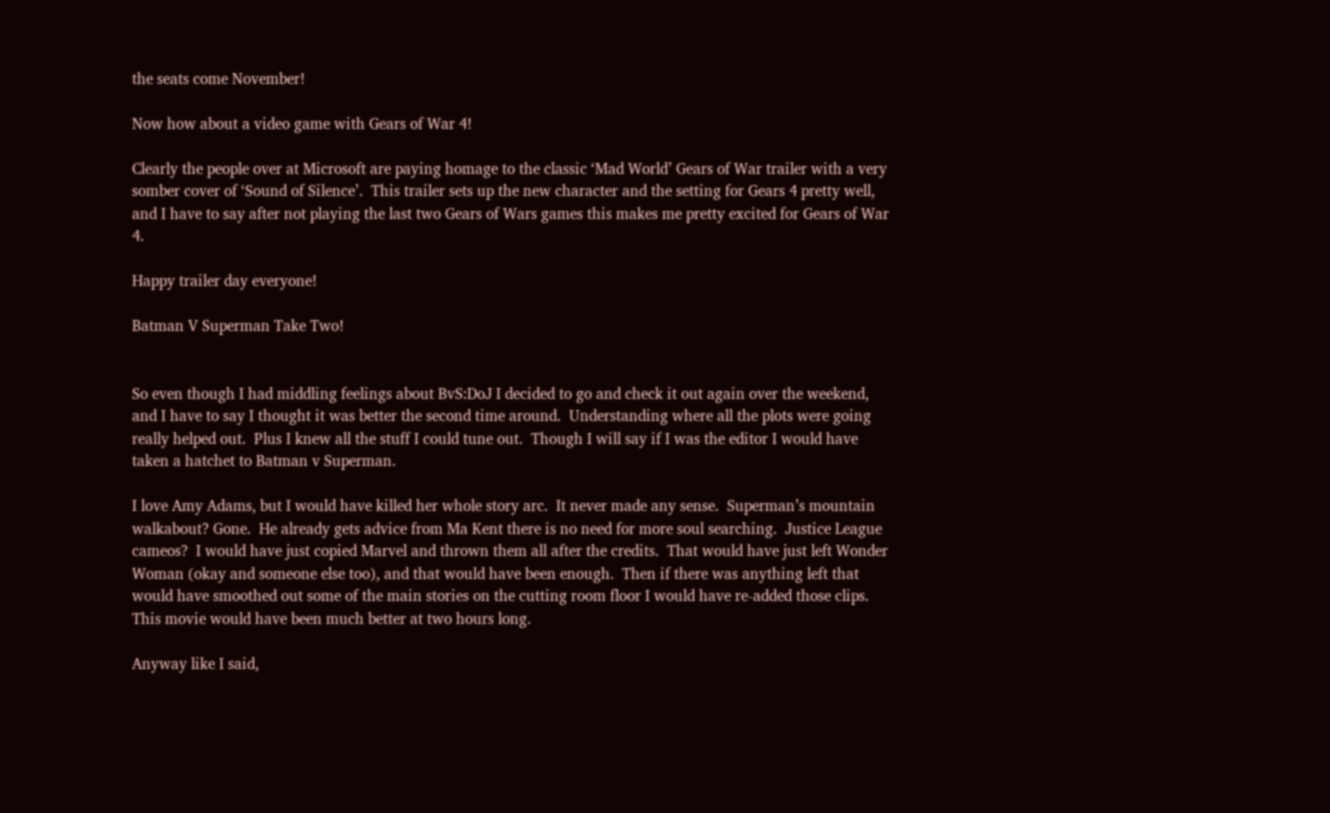the seats come November!

Now how about a video game with Gears of War 4!

Clearly the people over at Microsoft are paying homage to the classic ‘Mad World’ Gears of War trailer with a very somber cover of ‘Sound of Silence’.  This trailer sets up the new character and the setting for Gears 4 pretty well, and I have to say after not playing the last two Gears of Wars games this makes me pretty excited for Gears of War 4.

Happy trailer day everyone!

Batman V Superman Take Two!


So even though I had middling feelings about BvS:DoJ I decided to go and check it out again over the weekend, and I have to say I thought it was better the second time around.  Understanding where all the plots were going really helped out.  Plus I knew all the stuff I could tune out.  Though I will say if I was the editor I would have taken a hatchet to Batman v Superman.

I love Amy Adams, but I would have killed her whole story arc.  It never made any sense.  Superman’s mountain walkabout? Gone.  He already gets advice from Ma Kent there is no need for more soul searching.  Justice League cameos?  I would have just copied Marvel and thrown them all after the credits.  That would have just left Wonder Woman (okay and someone else too), and that would have been enough.  Then if there was anything left that would have smoothed out some of the main stories on the cutting room floor I would have re-added those clips.  This movie would have been much better at two hours long.

Anyway like I said,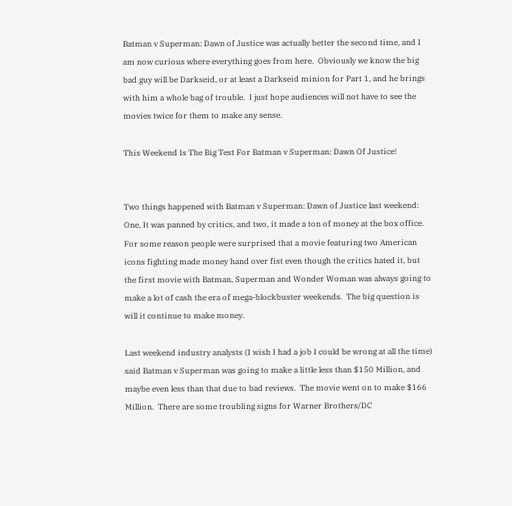Batman v Superman: Dawn of Justice was actually better the second time, and I am now curious where everything goes from here.  Obviously we know the big bad guy will be Darkseid, or at least a Darkseid minion for Part 1, and he brings with him a whole bag of trouble.  I just hope audiences will not have to see the movies twice for them to make any sense.

This Weekend Is The Big Test For Batman v Superman: Dawn Of Justice!


Two things happened with Batman v Superman: Dawn of Justice last weekend: One, It was panned by critics, and two, it made a ton of money at the box office.  For some reason people were surprised that a movie featuring two American icons fighting made money hand over fist even though the critics hated it, but the first movie with Batman, Superman and Wonder Woman was always going to make a lot of cash the era of mega-blockbuster weekends.  The big question is will it continue to make money.

Last weekend industry analysts (I wish I had a job I could be wrong at all the time) said Batman v Superman was going to make a little less than $150 Million, and maybe even less than that due to bad reviews.  The movie went on to make $166 Million.  There are some troubling signs for Warner Brothers/DC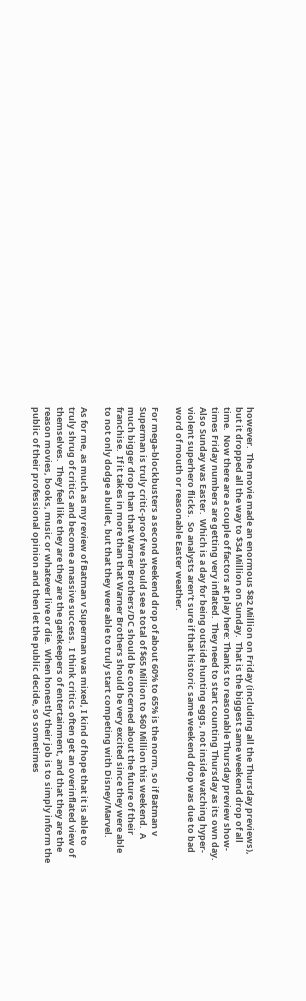however.  The movie made an enormous $82 Million on Friday (including all the Thursday previews), but it dropped all the way to $34 Million on Sunday.  That is the biggest same weekend drop of all time.  Now there are a couple of factors at play here: Thanks to reasonable Thursday preview show-times Friday numbers are getting very inflated.  They need to start counting Thursday as its own day.  Also Sunday was Easter.  Which is a day for being outside hunting eggs, not inside watching hyper-violent superhero flicks.  So analysts aren’t sure if that historic same weekend drop was due to bad word of mouth or reasonable Easter weather.

For mega-blockbusters a second weekend drop of about 60% to 65% is the norm, so if Batman v Superman is truly critic-proof we should see a total of $65 Million to $60 Million this weekend.  A much bigger drop than that Warner Brothers/DC should be concerned about the future of their franchise.  If it takes in more than that Warner Brothers should be very excited since they were able to not only dodge a bullet, but that they were able to truly start competing with Disney/Marvel.

As for me, as much as my review of Batman v Superman was mixed, I kind of hope that it is able to truly shrug of critics and become a massive success.  I think critics often get an overinflated view of themselves.  They feel like they are they are the gatekeepers of entertainment, and that they are the reason movies, books, music or whatever live or die.  When honestly their job is to simply inform the public of their professional opinion and then let the public decide, so sometimes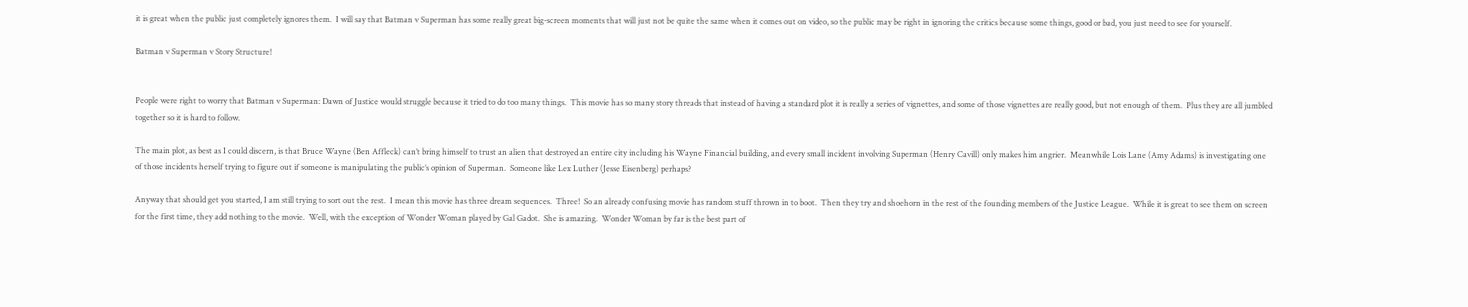it is great when the public just completely ignores them.  I will say that Batman v Superman has some really great big-screen moments that will just not be quite the same when it comes out on video, so the public may be right in ignoring the critics because some things, good or bad, you just need to see for yourself.

Batman v Superman v Story Structure!


People were right to worry that Batman v Superman: Dawn of Justice would struggle because it tried to do too many things.  This movie has so many story threads that instead of having a standard plot it is really a series of vignettes, and some of those vignettes are really good, but not enough of them.  Plus they are all jumbled together so it is hard to follow.

The main plot, as best as I could discern, is that Bruce Wayne (Ben Affleck) can’t bring himself to trust an alien that destroyed an entire city including his Wayne Financial building, and every small incident involving Superman (Henry Cavill) only makes him angrier.  Meanwhile Lois Lane (Amy Adams) is investigating one of those incidents herself trying to figure out if someone is manipulating the public’s opinion of Superman.  Someone like Lex Luther (Jesse Eisenberg) perhaps?

Anyway that should get you started, I am still trying to sort out the rest.  I mean this movie has three dream sequences.  Three!  So an already confusing movie has random stuff thrown in to boot.  Then they try and shoehorn in the rest of the founding members of the Justice League.  While it is great to see them on screen for the first time, they add nothing to the movie.  Well, with the exception of Wonder Woman played by Gal Gadot.  She is amazing.  Wonder Woman by far is the best part of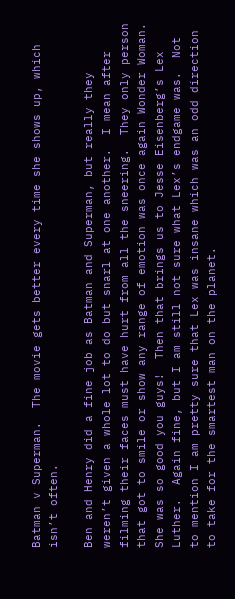Batman v Superman.  The movie gets better every time she shows up, which isn’t often.

Ben and Henry did a fine job as Batman and Superman, but really they weren’t given a whole lot to do but snarl at one another.  I mean after filming their faces must have hurt from all the sneering.  They only person that got to smile or show any range of emotion was once again Wonder Woman.  She was so good you guys!  Then that brings us to Jesse Eisenberg’s Lex Luther.  Again fine, but I am still not sure what Lex’s endgame was.  Not to mention I am pretty sure that Lex was insane which was an odd direction to take for the smartest man on the planet.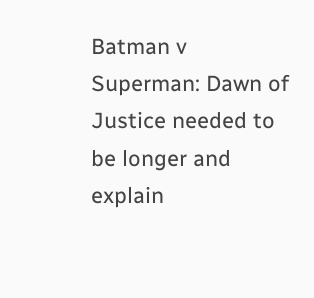Batman v Superman: Dawn of Justice needed to be longer and explain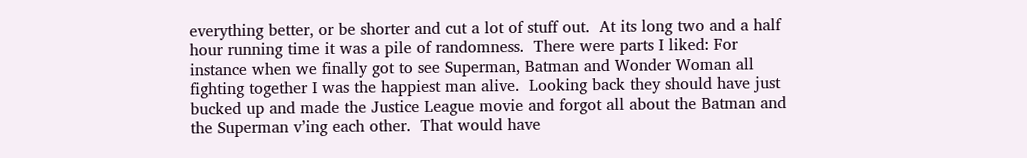everything better, or be shorter and cut a lot of stuff out.  At its long two and a half hour running time it was a pile of randomness.  There were parts I liked: For instance when we finally got to see Superman, Batman and Wonder Woman all fighting together I was the happiest man alive.  Looking back they should have just bucked up and made the Justice League movie and forgot all about the Batman and the Superman v’ing each other.  That would have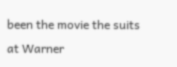been the movie the suits at Warner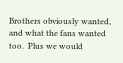Brothers obviously wanted, and what the fans wanted too.  Plus we would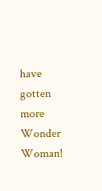have gotten more Wonder Woman!